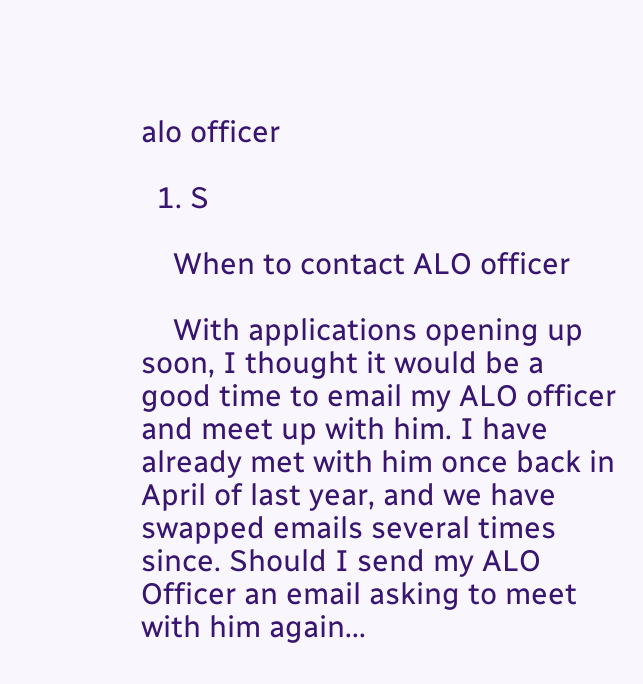alo officer

  1. S

    When to contact ALO officer

    With applications opening up soon, I thought it would be a good time to email my ALO officer and meet up with him. I have already met with him once back in April of last year, and we have swapped emails several times since. Should I send my ALO Officer an email asking to meet with him again...